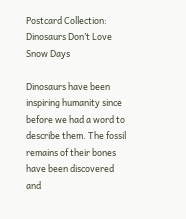Postcard Collection: Dinosaurs Don’t Love Snow Days

Dinosaurs have been inspiring humanity since before we had a word to describe them. The fossil remains of their bones have been discovered and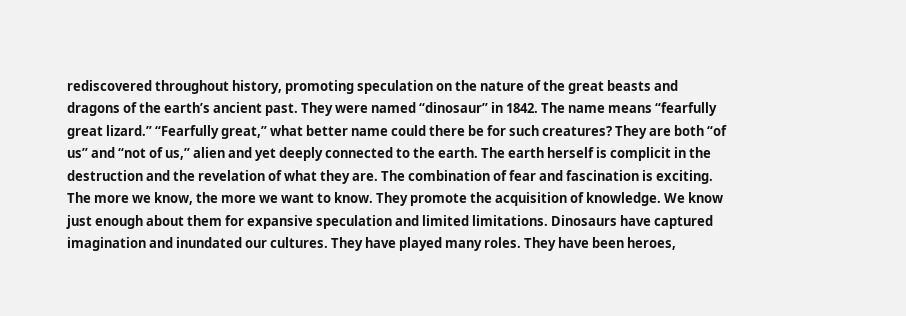rediscovered throughout history, promoting speculation on the nature of the great beasts and dragons of the earth’s ancient past. They were named “dinosaur” in 1842. The name means “fearfully great lizard.” “Fearfully great,” what better name could there be for such creatures? They are both “of us” and “not of us,” alien and yet deeply connected to the earth. The earth herself is complicit in the destruction and the revelation of what they are. The combination of fear and fascination is exciting. The more we know, the more we want to know. They promote the acquisition of knowledge. We know just enough about them for expansive speculation and limited limitations. Dinosaurs have captured imagination and inundated our cultures. They have played many roles. They have been heroes,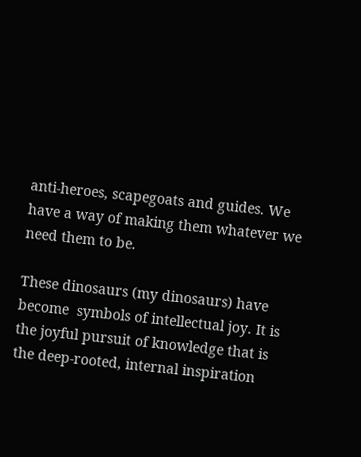anti-heroes, scapegoats and guides. We have a way of making them whatever we need them to be.

These dinosaurs (my dinosaurs) have become  symbols of intellectual joy. It is the joyful pursuit of knowledge that is the deep-rooted, internal inspiration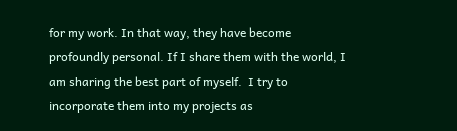for my work. In that way, they have become profoundly personal. If I share them with the world, I am sharing the best part of myself.  I try to incorporate them into my projects as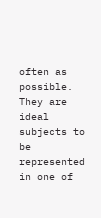often as possible. They are ideal subjects to be represented in one of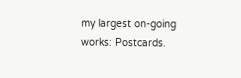my largest on-going works: Postcards.